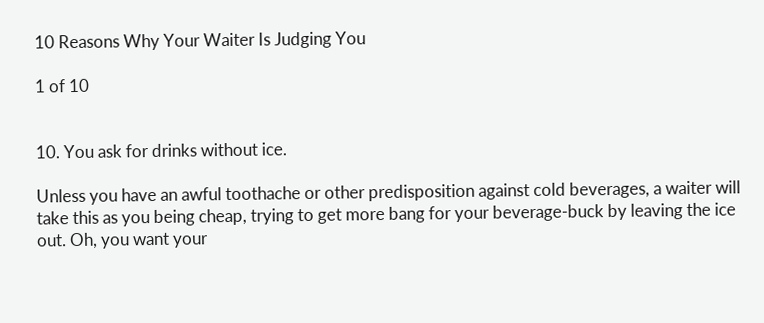10 Reasons Why Your Waiter Is Judging You

1 of 10


10. You ask for drinks without ice.

Unless you have an awful toothache or other predisposition against cold beverages, a waiter will take this as you being cheap, trying to get more bang for your beverage-buck by leaving the ice out. Oh, you want your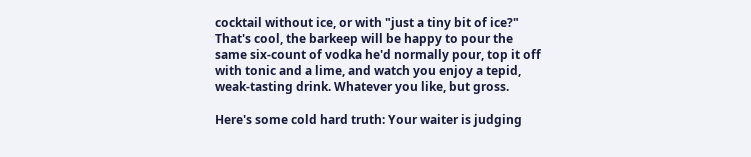cocktail without ice, or with "just a tiny bit of ice?" That's cool, the barkeep will be happy to pour the same six-count of vodka he'd normally pour, top it off with tonic and a lime, and watch you enjoy a tepid, weak-tasting drink. Whatever you like, but gross.

Here's some cold hard truth: Your waiter is judging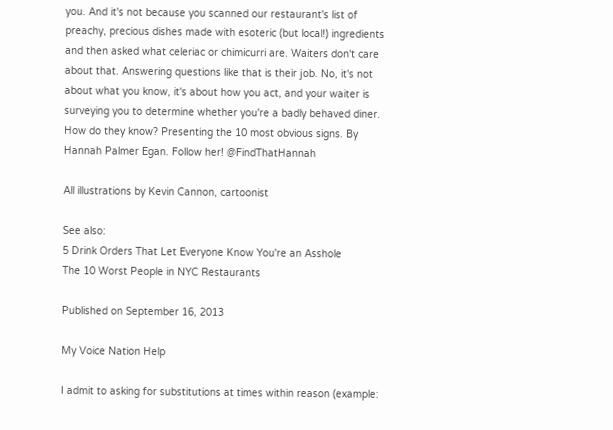you. And it's not because you scanned our restaurant's list of preachy, precious dishes made with esoteric (but local!) ingredients and then asked what celeriac or chimicurri are. Waiters don't care about that. Answering questions like that is their job. No, it's not about what you know, it's about how you act, and your waiter is surveying you to determine whether you're a badly behaved diner. How do they know? Presenting the 10 most obvious signs. By Hannah Palmer Egan. Follow her! @FindThatHannah

All illustrations by Kevin Cannon, cartoonist

See also:
5 Drink Orders That Let Everyone Know You're an Asshole
The 10 Worst People in NYC Restaurants

Published on September 16, 2013

My Voice Nation Help

I admit to asking for substitutions at times within reason (example: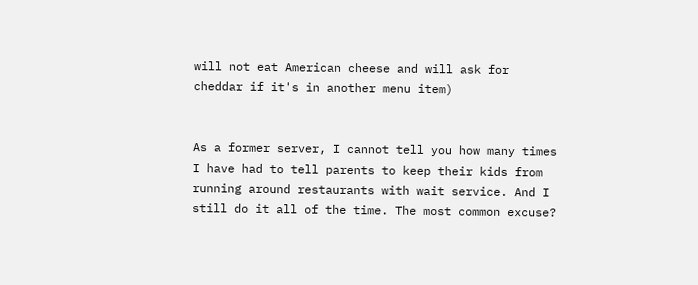will not eat American cheese and will ask for cheddar if it's in another menu item)


As a former server, I cannot tell you how many times I have had to tell parents to keep their kids from running around restaurants with wait service. And I still do it all of the time. The most common excuse?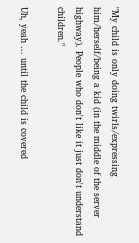"My child is only doing twirls/expressing him/herself/being a kid (in the middle of the server highway). People who don't like it just don't understand children."

Uh, yeah ... until the child is covered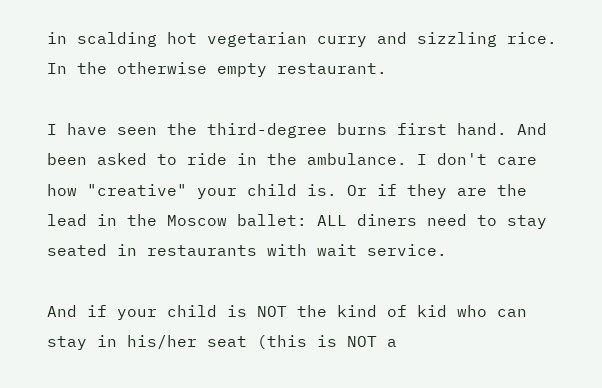in scalding hot vegetarian curry and sizzling rice. In the otherwise empty restaurant.

I have seen the third-degree burns first hand. And been asked to ride in the ambulance. I don't care how "creative" your child is. Or if they are the lead in the Moscow ballet: ALL diners need to stay seated in restaurants with wait service.

And if your child is NOT the kind of kid who can stay in his/her seat (this is NOT a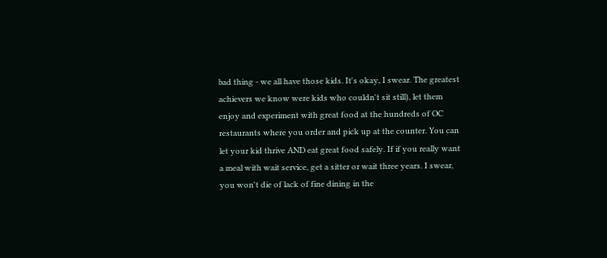bad thing - we all have those kids. It's okay, I swear. The greatest achievers we know were kids who couldn't sit still), let them enjoy and experiment with great food at the hundreds of OC restaurants where you order and pick up at the counter. You can let your kid thrive AND eat great food safely. If if you really want a meal with wait service, get a sitter or wait three years. I swear, you won't die of lack of fine dining in the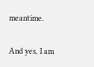meantime.

And yes, I am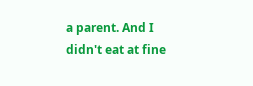a parent. And I didn't eat at fine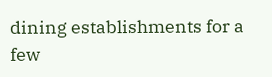dining establishments for a few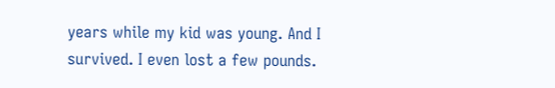years while my kid was young. And I survived. I even lost a few pounds.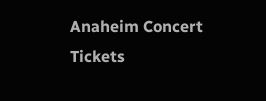Anaheim Concert Tickets